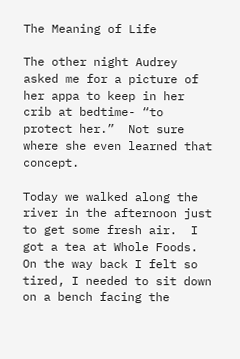The Meaning of Life

The other night Audrey asked me for a picture of her appa to keep in her crib at bedtime- “to protect her.”  Not sure where she even learned that concept.

Today we walked along the river in the afternoon just to get some fresh air.  I got a tea at Whole Foods.  On the way back I felt so tired, I needed to sit down on a bench facing the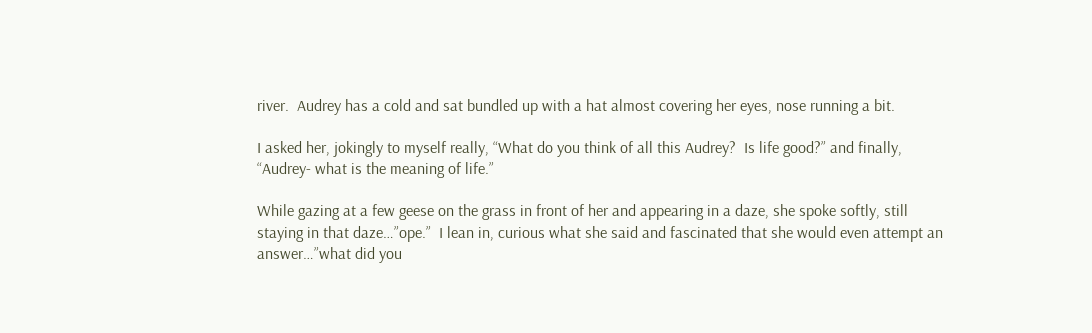river.  Audrey has a cold and sat bundled up with a hat almost covering her eyes, nose running a bit.

I asked her, jokingly to myself really, “What do you think of all this Audrey?  Is life good?” and finally,
“Audrey- what is the meaning of life.”

While gazing at a few geese on the grass in front of her and appearing in a daze, she spoke softly, still staying in that daze…”ope.”  I lean in, curious what she said and fascinated that she would even attempt an answer…”what did you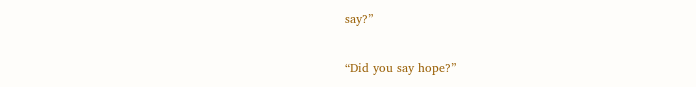say?”

“Did you say hope?”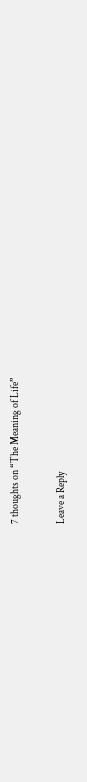7 thoughts on “The Meaning of Life”

Leave a Reply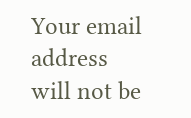Your email address will not be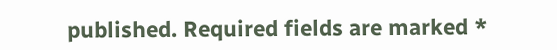published. Required fields are marked *